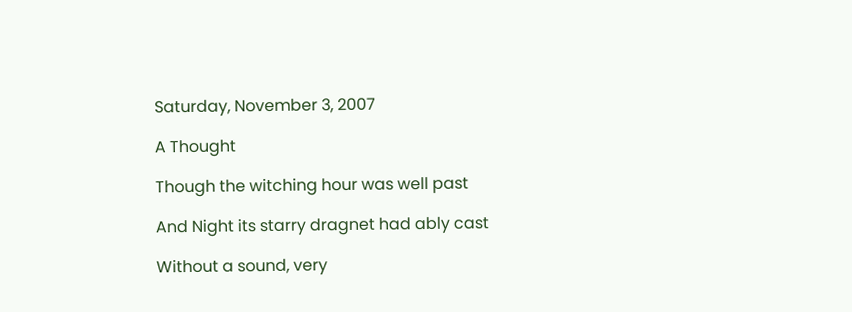Saturday, November 3, 2007

A Thought

Though the witching hour was well past

And Night its starry dragnet had ably cast

Without a sound, very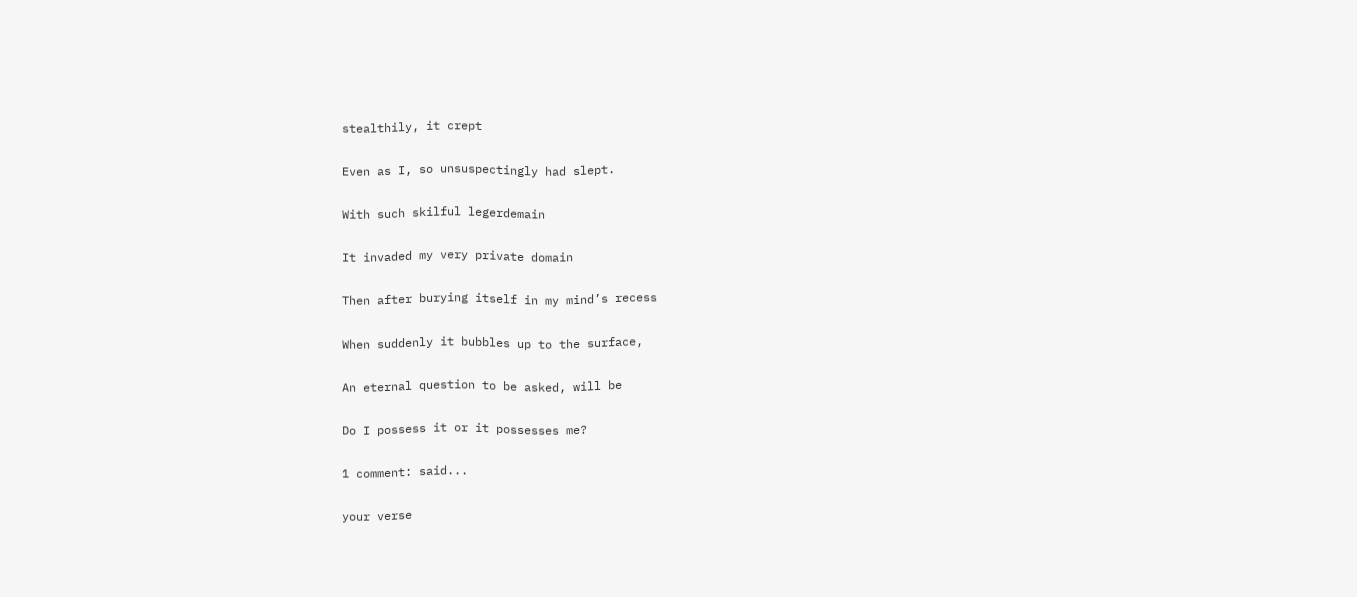stealthily, it crept

Even as I, so unsuspectingly had slept.

With such skilful legerdemain

It invaded my very private domain

Then after burying itself in my mind’s recess

When suddenly it bubbles up to the surface,

An eternal question to be asked, will be

Do I possess it or it possesses me?

1 comment: said...

your verse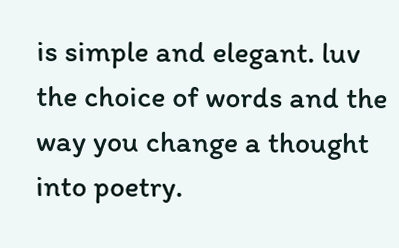is simple and elegant. luv the choice of words and the way you change a thought into poetry.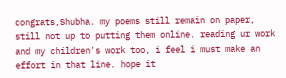congrats,Shubha. my poems still remain on paper, still not up to putting them online. reading ur work and my children's work too, i feel i must make an effort in that line. hope it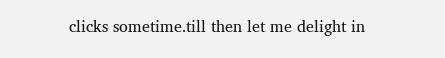clicks sometime.till then let me delight in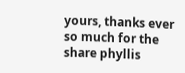yours, thanks ever so much for the share phyllis